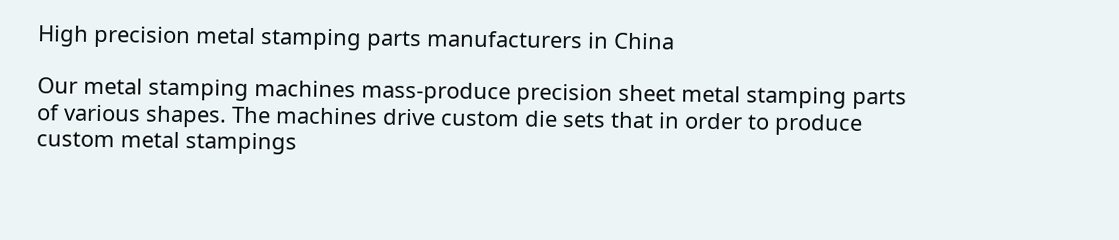High precision metal stamping parts manufacturers in China

Our metal stamping machines mass-produce precision sheet metal stamping parts of various shapes. The machines drive custom die sets that in order to produce custom metal stampings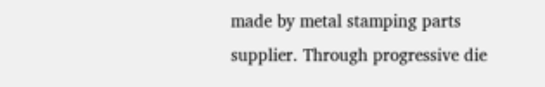made by metal stamping parts supplier. Through progressive die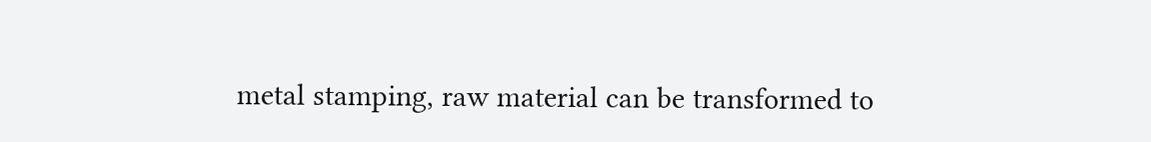metal stamping, raw material can be transformed to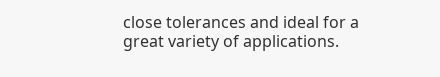close tolerances and ideal for a great variety of applications.